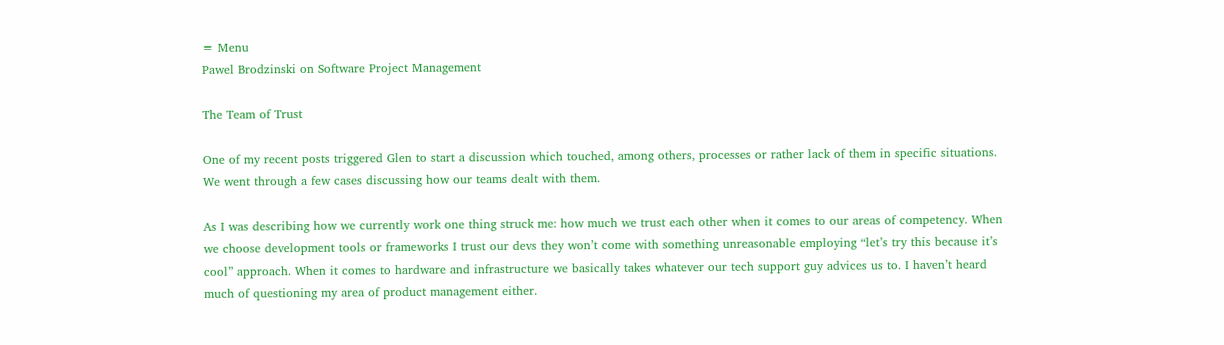≡ Menu
Pawel Brodzinski on Software Project Management

The Team of Trust

One of my recent posts triggered Glen to start a discussion which touched, among others, processes or rather lack of them in specific situations. We went through a few cases discussing how our teams dealt with them.

As I was describing how we currently work one thing struck me: how much we trust each other when it comes to our areas of competency. When we choose development tools or frameworks I trust our devs they won’t come with something unreasonable employing “let’s try this because it’s cool” approach. When it comes to hardware and infrastructure we basically takes whatever our tech support guy advices us to. I haven’t heard much of questioning my area of product management either.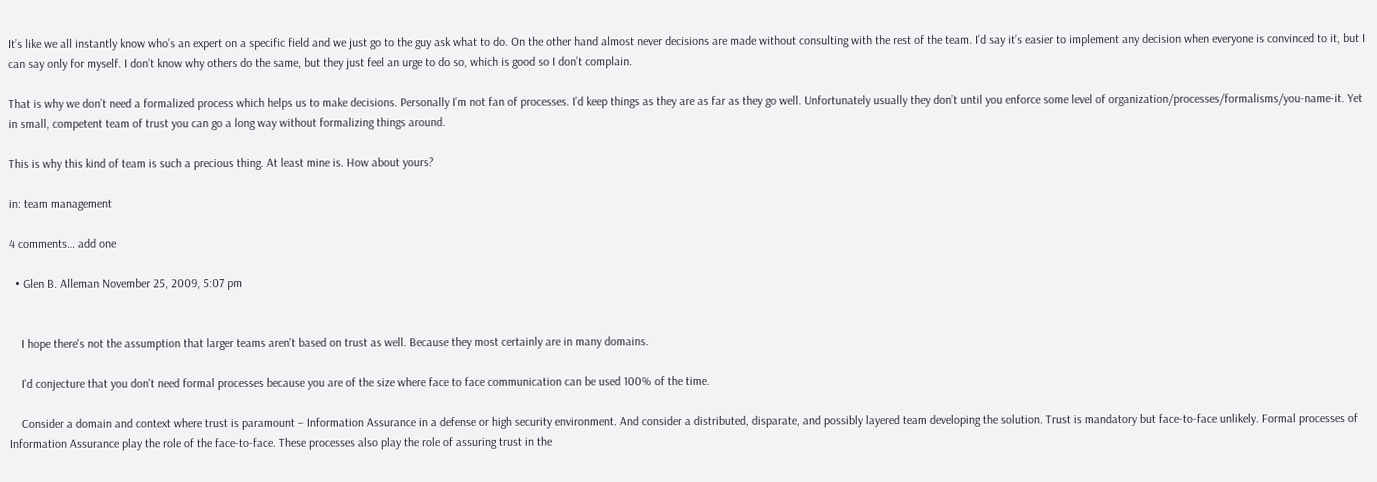It’s like we all instantly know who’s an expert on a specific field and we just go to the guy ask what to do. On the other hand almost never decisions are made without consulting with the rest of the team. I’d say it’s easier to implement any decision when everyone is convinced to it, but I can say only for myself. I don’t know why others do the same, but they just feel an urge to do so, which is good so I don’t complain.

That is why we don’t need a formalized process which helps us to make decisions. Personally I’m not fan of processes. I’d keep things as they are as far as they go well. Unfortunately usually they don’t until you enforce some level of organization/processes/formalisms/you-name-it. Yet in small, competent team of trust you can go a long way without formalizing things around.

This is why this kind of team is such a precious thing. At least mine is. How about yours?

in: team management

4 comments… add one

  • Glen B. Alleman November 25, 2009, 5:07 pm


    I hope there's not the assumption that larger teams aren't based on trust as well. Because they most certainly are in many domains.

    I'd conjecture that you don't need formal processes because you are of the size where face to face communication can be used 100% of the time.

    Consider a domain and context where trust is paramount – Information Assurance in a defense or high security environment. And consider a distributed, disparate, and possibly layered team developing the solution. Trust is mandatory but face-to-face unlikely. Formal processes of Information Assurance play the role of the face-to-face. These processes also play the role of assuring trust in the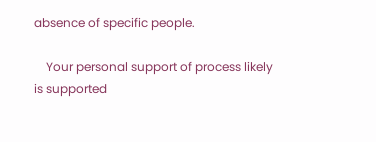absence of specific people.

    Your personal support of process likely is supported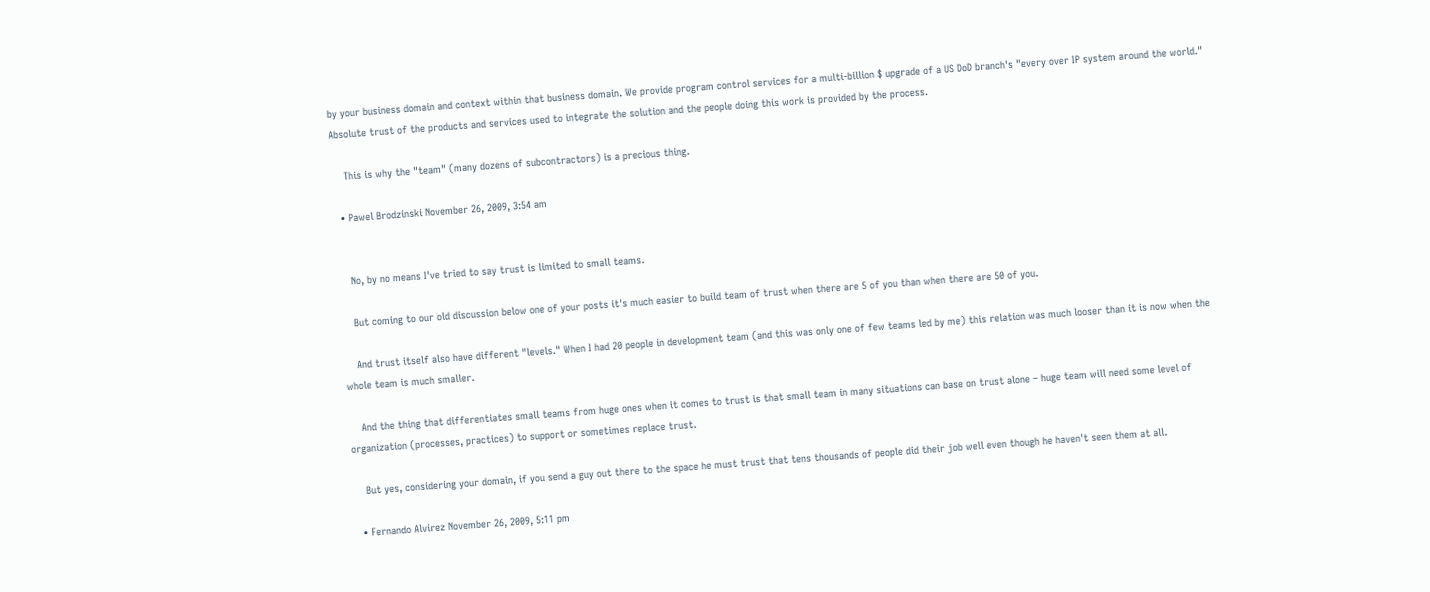by your business domain and context within that business domain. We provide program control services for a multi-billion $ upgrade of a US DoD branch's "every over IP system around the world." Absolute trust of the products and services used to integrate the solution and the people doing this work is provided by the process.

    This is why the "team" (many dozens of subcontractors) is a precious thing.

  • Pawel Brodzinski November 26, 2009, 3:54 am


    No, by no means I've tried to say trust is limited to small teams.

    But coming to our old discussion below one of your posts it's much easier to build team of trust when there are 5 of you than when there are 50 of you.

    And trust itself also have different "levels." When I had 20 people in development team (and this was only one of few teams led by me) this relation was much looser than it is now when the whole team is much smaller.

    And the thing that differentiates small teams from huge ones when it comes to trust is that small team in many situations can base on trust alone – huge team will need some level of organization (processes, practices) to support or sometimes replace trust.

    But yes, considering your domain, if you send a guy out there to the space he must trust that tens thousands of people did their job well even though he haven't seen them at all.

  • Fernando Alvirez November 26, 2009, 5:11 pm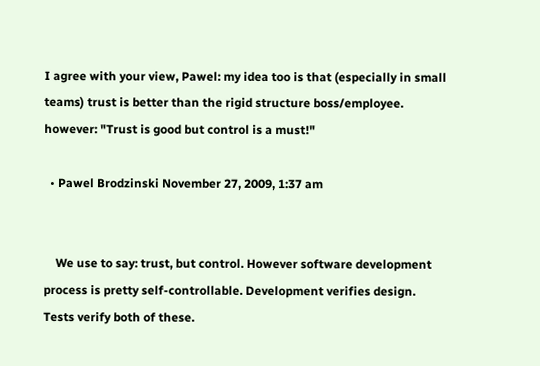I agree with your view, Pawel: my idea too is that (especially in small teams) trust is better than the rigid structure boss/employee. however: "Trust is good but control is a must!"

  • Pawel Brodzinski November 27, 2009, 1:37 am


    We use to say: trust, but control. However software development process is pretty self-controllable. Development verifies design. Tests verify both of these.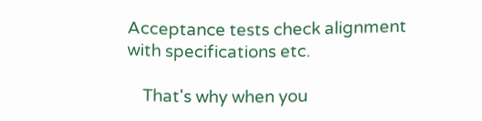Acceptance tests check alignment with specifications etc.

    That's why when you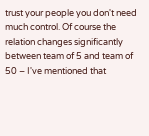trust your people you don't need much control. Of course the relation changes significantly between team of 5 and team of 50 – I've mentioned that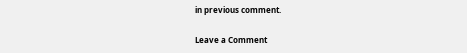in previous comment.

Leave a Comment